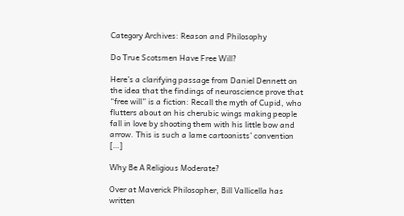Category Archives: Reason and Philosophy

Do True Scotsmen Have Free Will?

Here’s a clarifying passage from Daniel Dennett on the idea that the findings of neuroscience prove that “free will” is a fiction: Recall the myth of Cupid, who flutters about on his cherubic wings making people fall in love by shooting them with his little bow and arrow. This is such a lame cartoonists’ convention […]

Why Be A Religious Moderate?

Over at Maverick Philosopher, Bill Vallicella has written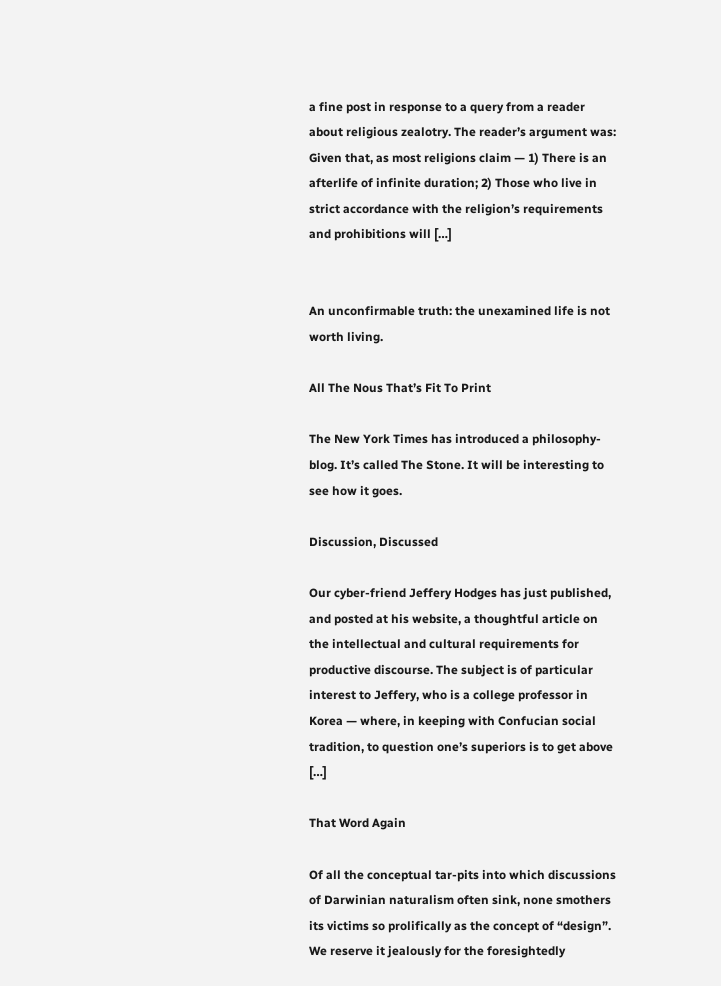a fine post in response to a query from a reader about religious zealotry. The reader’s argument was: Given that, as most religions claim — 1) There is an afterlife of infinite duration; 2) Those who live in strict accordance with the religion’s requirements and prohibitions will […]


An unconfirmable truth: the unexamined life is not worth living.

All The Nous That’s Fit To Print

The New York Times has introduced a philosophy-blog. It’s called The Stone. It will be interesting to see how it goes.

Discussion, Discussed

Our cyber-friend Jeffery Hodges has just published, and posted at his website, a thoughtful article on the intellectual and cultural requirements for productive discourse. The subject is of particular interest to Jeffery, who is a college professor in Korea — where, in keeping with Confucian social tradition, to question one’s superiors is to get above […]

That Word Again

Of all the conceptual tar-pits into which discussions of Darwinian naturalism often sink, none smothers its victims so prolifically as the concept of “design”. We reserve it jealously for the foresightedly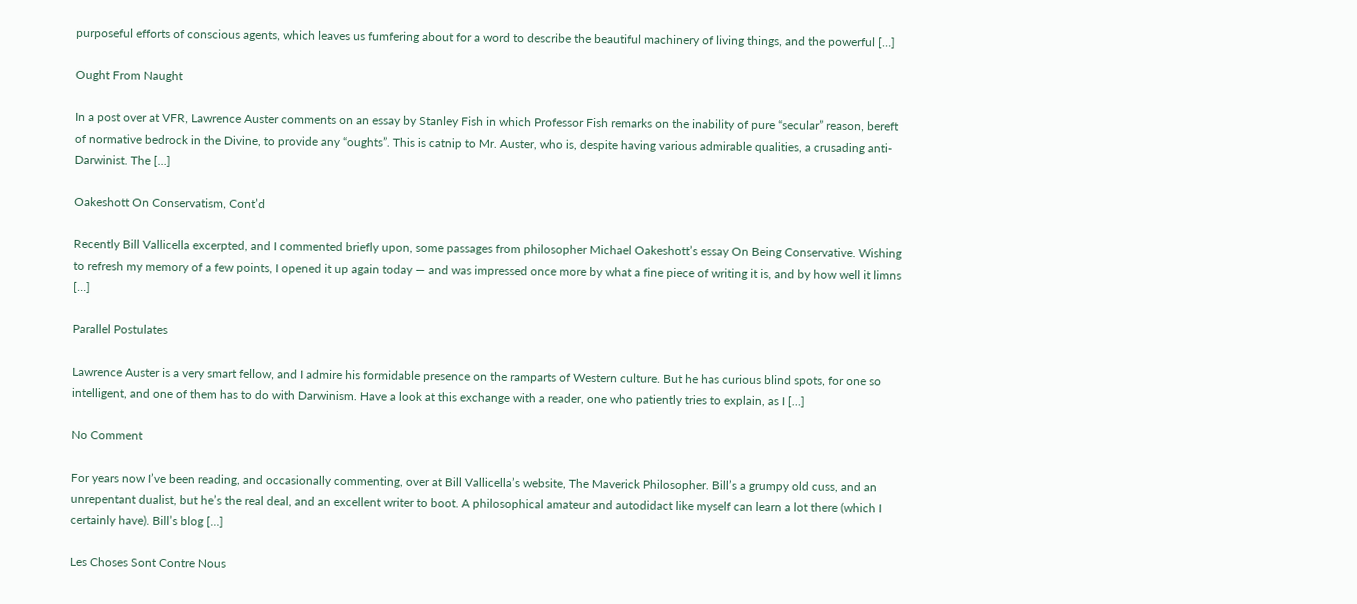purposeful efforts of conscious agents, which leaves us fumfering about for a word to describe the beautiful machinery of living things, and the powerful […]

Ought From Naught

In a post over at VFR, Lawrence Auster comments on an essay by Stanley Fish in which Professor Fish remarks on the inability of pure “secular” reason, bereft of normative bedrock in the Divine, to provide any “oughts”. This is catnip to Mr. Auster, who is, despite having various admirable qualities, a crusading anti-Darwinist. The […]

Oakeshott On Conservatism, Cont’d

Recently Bill Vallicella excerpted, and I commented briefly upon, some passages from philosopher Michael Oakeshott’s essay On Being Conservative. Wishing to refresh my memory of a few points, I opened it up again today — and was impressed once more by what a fine piece of writing it is, and by how well it limns […]

Parallel Postulates

Lawrence Auster is a very smart fellow, and I admire his formidable presence on the ramparts of Western culture. But he has curious blind spots, for one so intelligent, and one of them has to do with Darwinism. Have a look at this exchange with a reader, one who patiently tries to explain, as I […]

No Comment

For years now I’ve been reading, and occasionally commenting, over at Bill Vallicella’s website, The Maverick Philosopher. Bill’s a grumpy old cuss, and an unrepentant dualist, but he’s the real deal, and an excellent writer to boot. A philosophical amateur and autodidact like myself can learn a lot there (which I certainly have). Bill’s blog […]

Les Choses Sont Contre Nous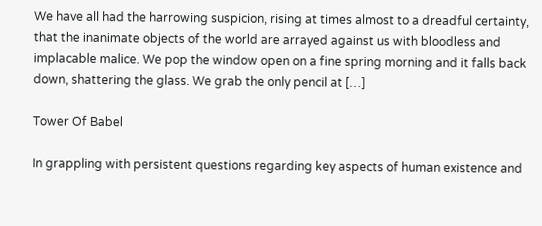We have all had the harrowing suspicion, rising at times almost to a dreadful certainty, that the inanimate objects of the world are arrayed against us with bloodless and implacable malice. We pop the window open on a fine spring morning and it falls back down, shattering the glass. We grab the only pencil at […]

Tower Of Babel

In grappling with persistent questions regarding key aspects of human existence and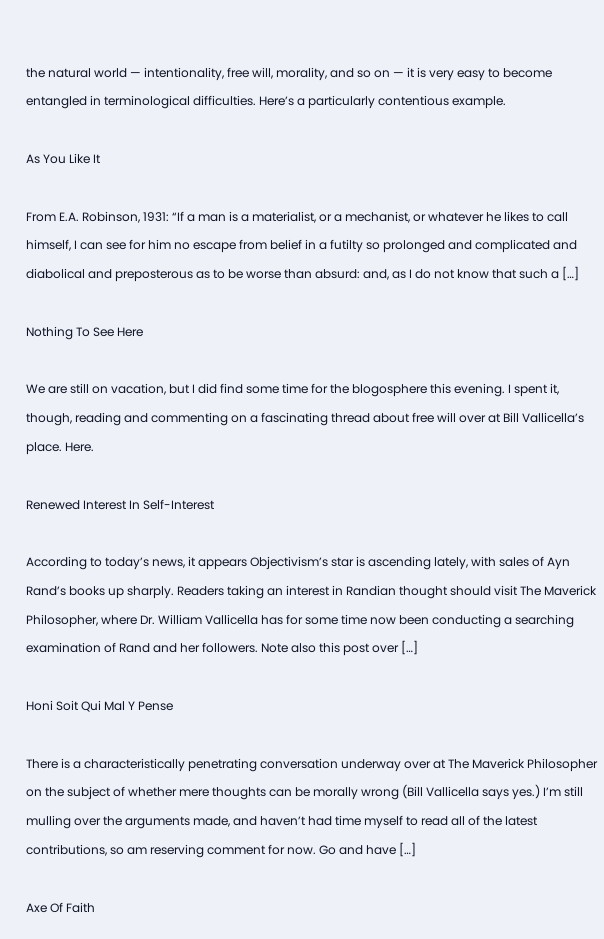the natural world — intentionality, free will, morality, and so on — it is very easy to become entangled in terminological difficulties. Here’s a particularly contentious example.

As You Like It

From E.A. Robinson, 1931: “If a man is a materialist, or a mechanist, or whatever he likes to call himself, I can see for him no escape from belief in a futilty so prolonged and complicated and diabolical and preposterous as to be worse than absurd: and, as I do not know that such a […]

Nothing To See Here

We are still on vacation, but I did find some time for the blogosphere this evening. I spent it, though, reading and commenting on a fascinating thread about free will over at Bill Vallicella’s place. Here.

Renewed Interest In Self-Interest

According to today’s news, it appears Objectivism’s star is ascending lately, with sales of Ayn Rand’s books up sharply. Readers taking an interest in Randian thought should visit The Maverick Philosopher, where Dr. William Vallicella has for some time now been conducting a searching examination of Rand and her followers. Note also this post over […]

Honi Soit Qui Mal Y Pense

There is a characteristically penetrating conversation underway over at The Maverick Philosopher on the subject of whether mere thoughts can be morally wrong (Bill Vallicella says yes.) I’m still mulling over the arguments made, and haven’t had time myself to read all of the latest contributions, so am reserving comment for now. Go and have […]

Axe Of Faith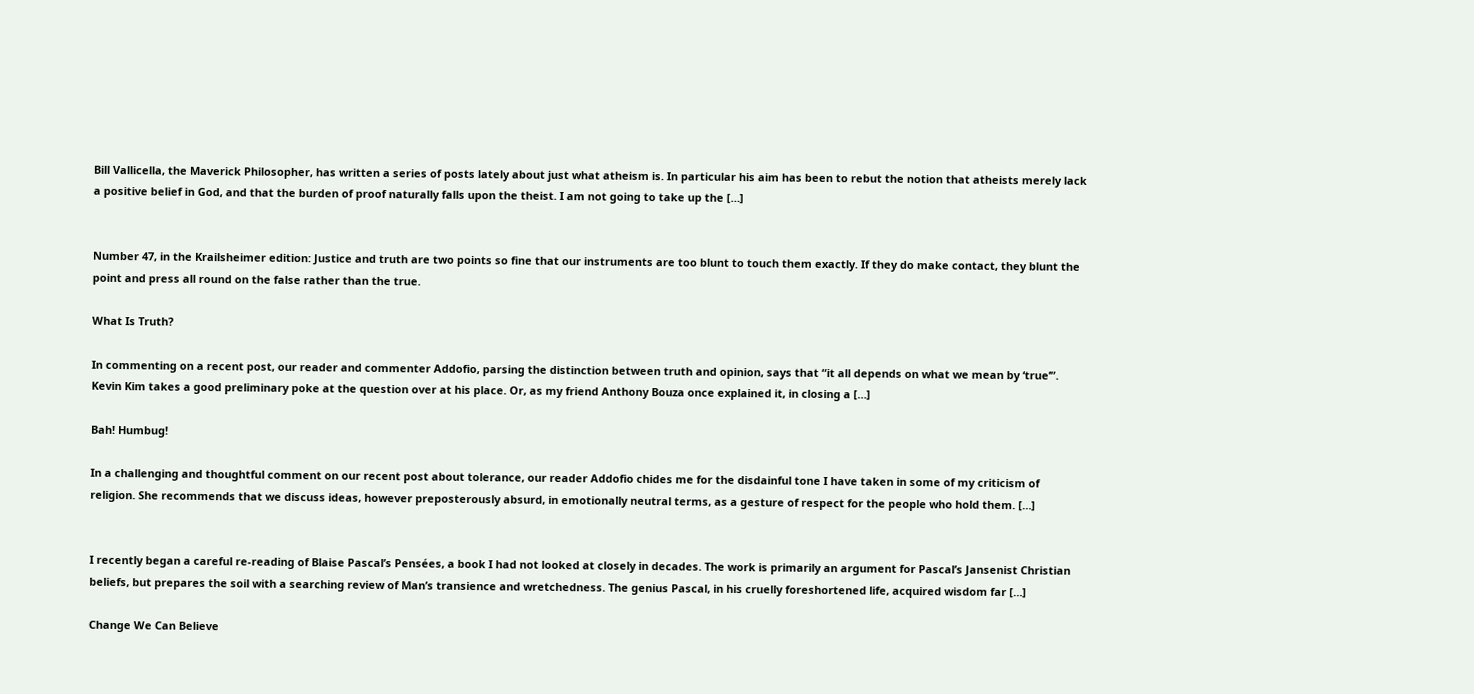Bill Vallicella, the Maverick Philosopher, has written a series of posts lately about just what atheism is. In particular his aim has been to rebut the notion that atheists merely lack a positive belief in God, and that the burden of proof naturally falls upon the theist. I am not going to take up the […]


Number 47, in the Krailsheimer edition: Justice and truth are two points so fine that our instruments are too blunt to touch them exactly. If they do make contact, they blunt the point and press all round on the false rather than the true.

What Is Truth?

In commenting on a recent post, our reader and commenter Addofio, parsing the distinction between truth and opinion, says that “it all depends on what we mean by ‘true’”. Kevin Kim takes a good preliminary poke at the question over at his place. Or, as my friend Anthony Bouza once explained it, in closing a […]

Bah! Humbug!

In a challenging and thoughtful comment on our recent post about tolerance, our reader Addofio chides me for the disdainful tone I have taken in some of my criticism of religion. She recommends that we discuss ideas, however preposterously absurd, in emotionally neutral terms, as a gesture of respect for the people who hold them. […]


I recently began a careful re-reading of Blaise Pascal’s Pensées, a book I had not looked at closely in decades. The work is primarily an argument for Pascal’s Jansenist Christian beliefs, but prepares the soil with a searching review of Man’s transience and wretchedness. The genius Pascal, in his cruelly foreshortened life, acquired wisdom far […]

Change We Can Believe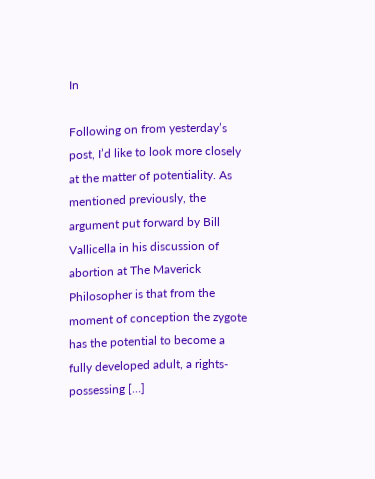In

Following on from yesterday’s post, I’d like to look more closely at the matter of potentiality. As mentioned previously, the argument put forward by Bill Vallicella in his discussion of abortion at The Maverick Philosopher is that from the moment of conception the zygote has the potential to become a fully developed adult, a rights-possessing […]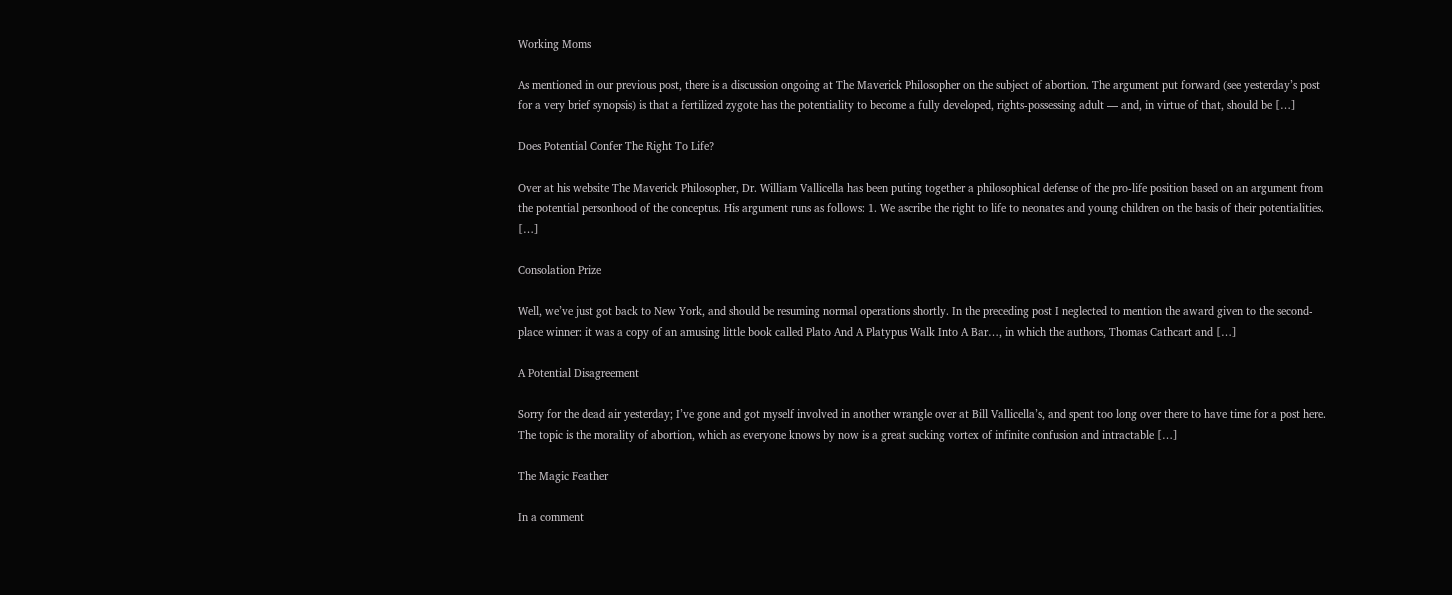Working Moms

As mentioned in our previous post, there is a discussion ongoing at The Maverick Philosopher on the subject of abortion. The argument put forward (see yesterday’s post for a very brief synopsis) is that a fertilized zygote has the potentiality to become a fully developed, rights-possessing adult — and, in virtue of that, should be […]

Does Potential Confer The Right To Life?

Over at his website The Maverick Philosopher, Dr. William Vallicella has been puting together a philosophical defense of the pro-life position based on an argument from the potential personhood of the conceptus. His argument runs as follows: 1. We ascribe the right to life to neonates and young children on the basis of their potentialities. […]

Consolation Prize

Well, we’ve just got back to New York, and should be resuming normal operations shortly. In the preceding post I neglected to mention the award given to the second-place winner: it was a copy of an amusing little book called Plato And A Platypus Walk Into A Bar…, in which the authors, Thomas Cathcart and […]

A Potential Disagreement

Sorry for the dead air yesterday; I’ve gone and got myself involved in another wrangle over at Bill Vallicella’s, and spent too long over there to have time for a post here. The topic is the morality of abortion, which as everyone knows by now is a great sucking vortex of infinite confusion and intractable […]

The Magic Feather

In a comment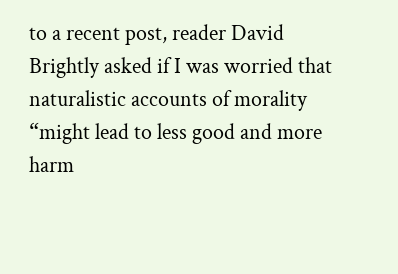to a recent post, reader David Brightly asked if I was worried that naturalistic accounts of morality “might lead to less good and more harm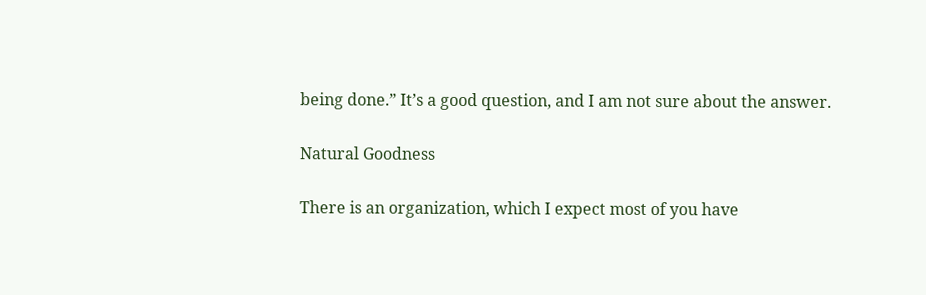being done.” It’s a good question, and I am not sure about the answer.

Natural Goodness

There is an organization, which I expect most of you have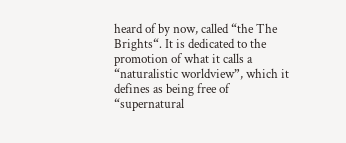heard of by now, called “the The Brights“. It is dedicated to the promotion of what it calls a “naturalistic worldview”, which it defines as being free of “supernatural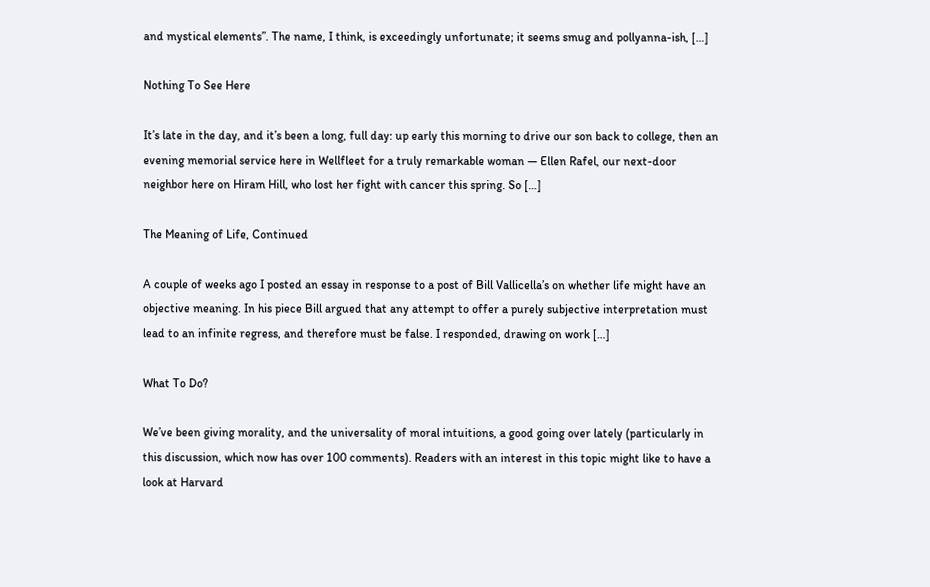and mystical elements”. The name, I think, is exceedingly unfortunate; it seems smug and pollyanna-ish, […]

Nothing To See Here

It’s late in the day, and it’s been a long, full day: up early this morning to drive our son back to college, then an evening memorial service here in Wellfleet for a truly remarkable woman — Ellen Rafel, our next-door neighbor here on Hiram Hill, who lost her fight with cancer this spring. So […]

The Meaning of Life, Continued

A couple of weeks ago I posted an essay in response to a post of Bill Vallicella’s on whether life might have an objective meaning. In his piece Bill argued that any attempt to offer a purely subjective interpretation must lead to an infinite regress, and therefore must be false. I responded, drawing on work […]

What To Do?

We’ve been giving morality, and the universality of moral intuitions, a good going over lately (particularly in this discussion, which now has over 100 comments). Readers with an interest in this topic might like to have a look at Harvard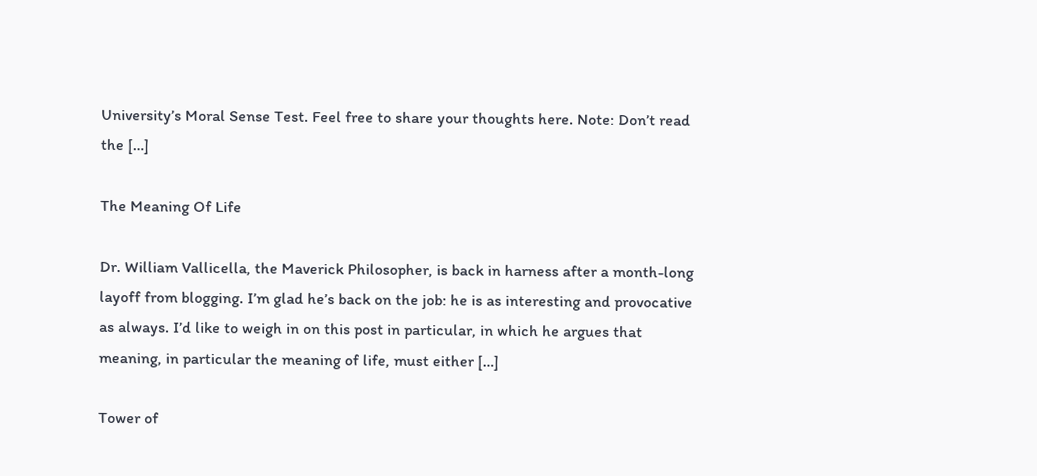University’s Moral Sense Test. Feel free to share your thoughts here. Note: Don’t read the […]

The Meaning Of Life

Dr. William Vallicella, the Maverick Philosopher, is back in harness after a month-long layoff from blogging. I’m glad he’s back on the job: he is as interesting and provocative as always. I’d like to weigh in on this post in particular, in which he argues that meaning, in particular the meaning of life, must either […]

Tower of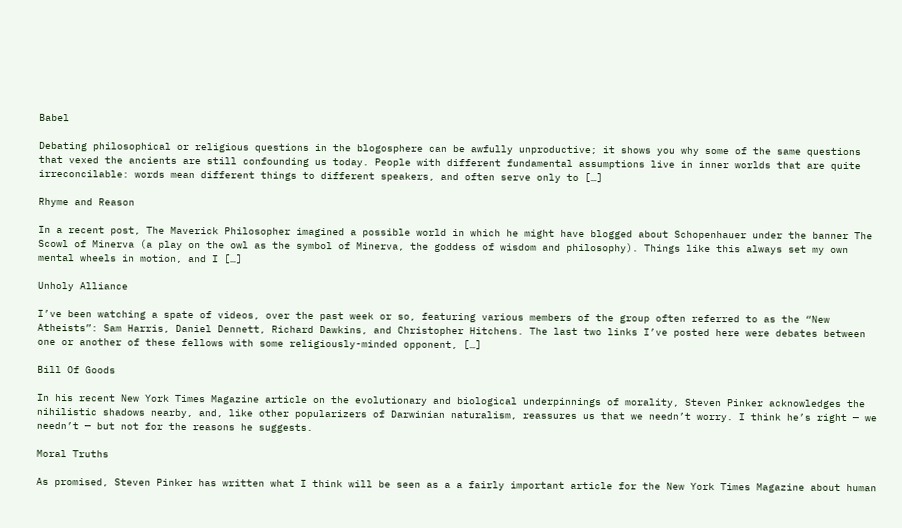Babel

Debating philosophical or religious questions in the blogosphere can be awfully unproductive; it shows you why some of the same questions that vexed the ancients are still confounding us today. People with different fundamental assumptions live in inner worlds that are quite irreconcilable: words mean different things to different speakers, and often serve only to […]

Rhyme and Reason

In a recent post, The Maverick Philosopher imagined a possible world in which he might have blogged about Schopenhauer under the banner The Scowl of Minerva (a play on the owl as the symbol of Minerva, the goddess of wisdom and philosophy). Things like this always set my own mental wheels in motion, and I […]

Unholy Alliance

I’ve been watching a spate of videos, over the past week or so, featuring various members of the group often referred to as the “New Atheists”: Sam Harris, Daniel Dennett, Richard Dawkins, and Christopher Hitchens. The last two links I’ve posted here were debates between one or another of these fellows with some religiously-minded opponent, […]

Bill Of Goods

In his recent New York Times Magazine article on the evolutionary and biological underpinnings of morality, Steven Pinker acknowledges the nihilistic shadows nearby, and, like other popularizers of Darwinian naturalism, reassures us that we needn’t worry. I think he’s right — we needn’t — but not for the reasons he suggests.

Moral Truths

As promised, Steven Pinker has written what I think will be seen as a a fairly important article for the New York Times Magazine about human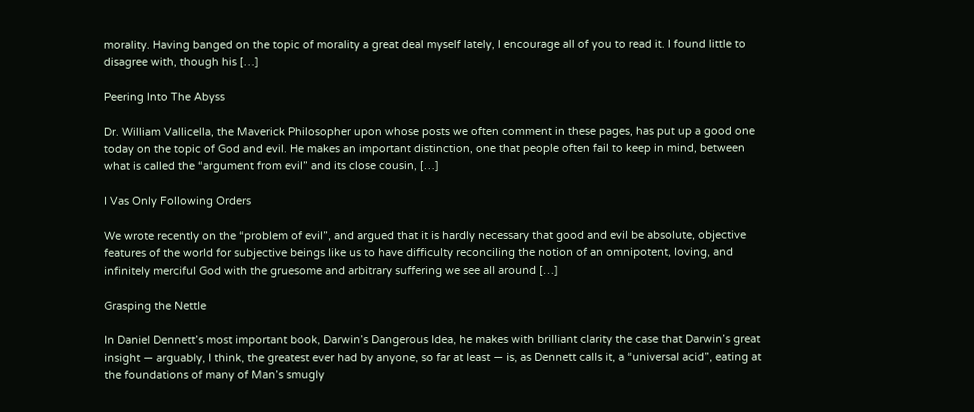morality. Having banged on the topic of morality a great deal myself lately, I encourage all of you to read it. I found little to disagree with, though his […]

Peering Into The Abyss

Dr. William Vallicella, the Maverick Philosopher upon whose posts we often comment in these pages, has put up a good one today on the topic of God and evil. He makes an important distinction, one that people often fail to keep in mind, between what is called the “argument from evil” and its close cousin, […]

I Vas Only Following Orders

We wrote recently on the “problem of evil”, and argued that it is hardly necessary that good and evil be absolute, objective features of the world for subjective beings like us to have difficulty reconciling the notion of an omnipotent, loving, and infinitely merciful God with the gruesome and arbitrary suffering we see all around […]

Grasping the Nettle

In Daniel Dennett’s most important book, Darwin’s Dangerous Idea, he makes with brilliant clarity the case that Darwin’s great insight — arguably, I think, the greatest ever had by anyone, so far at least — is, as Dennett calls it, a “universal acid”, eating at the foundations of many of Man’s smugly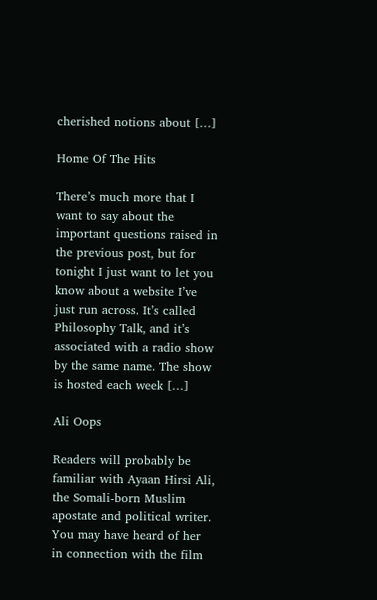cherished notions about […]

Home Of The Hits

There’s much more that I want to say about the important questions raised in the previous post, but for tonight I just want to let you know about a website I’ve just run across. It’s called Philosophy Talk, and it’s associated with a radio show by the same name. The show is hosted each week […]

Ali Oops

Readers will probably be familiar with Ayaan Hirsi Ali, the Somali-born Muslim apostate and political writer. You may have heard of her in connection with the film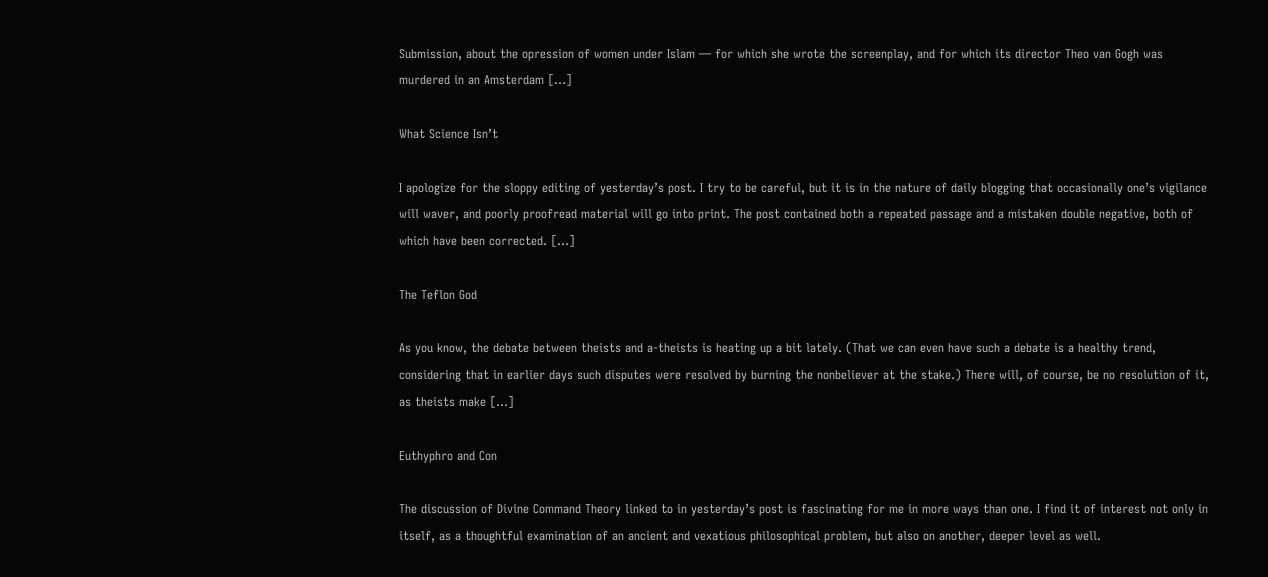Submission, about the opression of women under Islam — for which she wrote the screenplay, and for which its director Theo van Gogh was murdered in an Amsterdam […]

What Science Isn’t

I apologize for the sloppy editing of yesterday’s post. I try to be careful, but it is in the nature of daily blogging that occasionally one’s vigilance will waver, and poorly proofread material will go into print. The post contained both a repeated passage and a mistaken double negative, both of which have been corrected. […]

The Teflon God

As you know, the debate between theists and a-theists is heating up a bit lately. (That we can even have such a debate is a healthy trend, considering that in earlier days such disputes were resolved by burning the nonbeliever at the stake.) There will, of course, be no resolution of it, as theists make […]

Euthyphro and Con

The discussion of Divine Command Theory linked to in yesterday’s post is fascinating for me in more ways than one. I find it of interest not only in itself, as a thoughtful examination of an ancient and vexatious philosophical problem, but also on another, deeper level as well.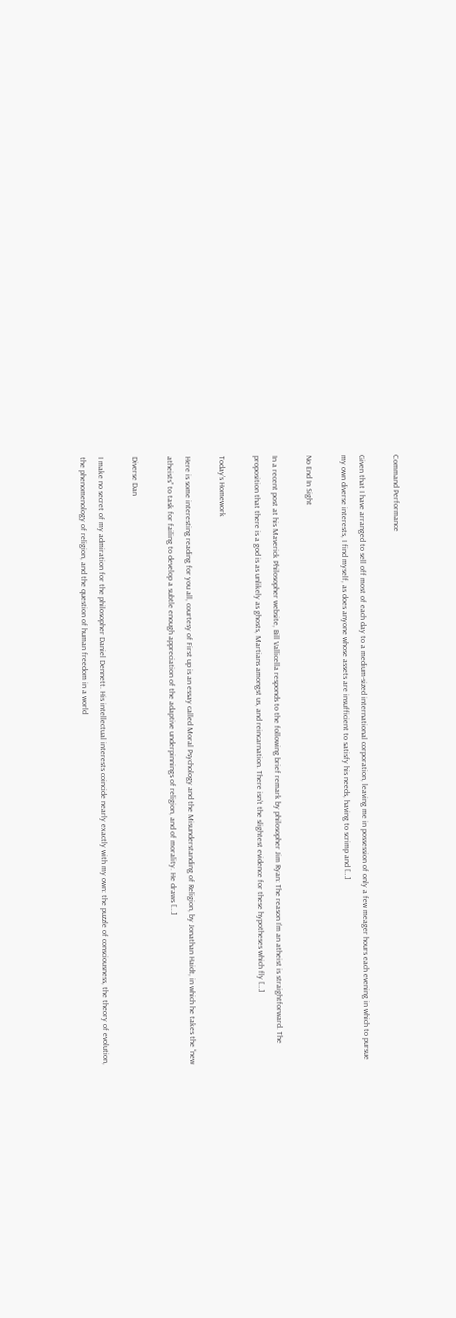Command Performance

Given that I have arranged to sell off most of each day to a medium-sized international corporation, leaving me in possession of only a few meager hours each evening in which to pursue my own diverse interests, I find myself, as does anyone whose assets are insufficient to satisfy his needs, having to scrimp and […]

No End In Sight

In a recent post at his Maverick Philosopher website, Bill Vallicella responds to the following brief remark by philosopher Jim Ryan: The reason I’m an atheist is straightforward. The proposition that there is a god is as unlikely as ghosts, Martians amongst us, and reincarnation. There isn’t the slightest evidence for these hypotheses which fly […]

Today’s Homework

Here is some interesting reading for you all, courtesy of First up is an essay called Moral Psychology and the Misunderstanding of Religion, by Jonathan Haidt, in which he takes the “new atheists” to task for failing to develop a subtle enough appreciation of the adaptive underpinnings of religion, and of morality. He draws […]

Diverse Dan

I make no secret of my admiration for the philosopher Daniel Dennett. His intellectual interests coincide nearly exactly with my own: the puzzle of consciousness, the theory of evolution, the phenomenology of religion, and the question of human freedom in a world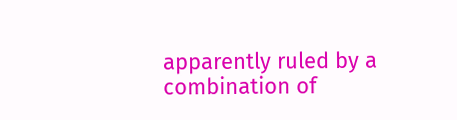apparently ruled by a combination of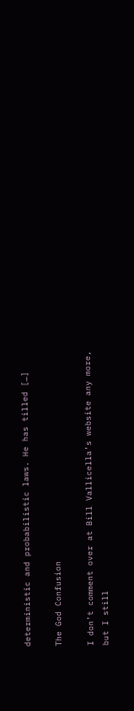deterministic and probabilistic laws. He has tilled […]

The God Confusion

I don’t comment over at Bill Vallicella’s website any more, but I still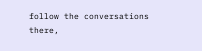follow the conversations there,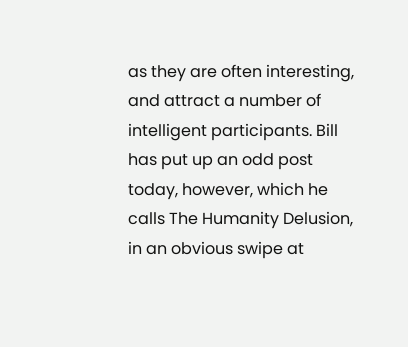as they are often interesting, and attract a number of intelligent participants. Bill has put up an odd post today, however, which he calls The Humanity Delusion, in an obvious swipe at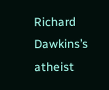Richard Dawkins’s atheist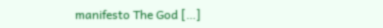manifesto The God […]